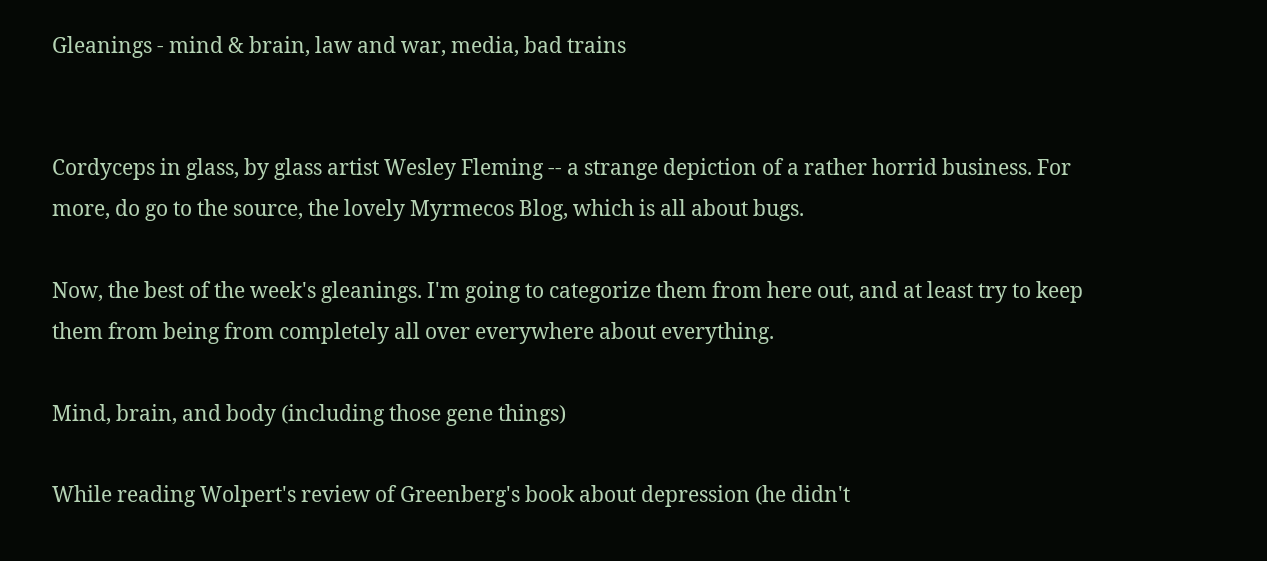Gleanings - mind & brain, law and war, media, bad trains


Cordyceps in glass, by glass artist Wesley Fleming -- a strange depiction of a rather horrid business. For more, do go to the source, the lovely Myrmecos Blog, which is all about bugs.

Now, the best of the week's gleanings. I'm going to categorize them from here out, and at least try to keep them from being from completely all over everywhere about everything.

Mind, brain, and body (including those gene things)

While reading Wolpert's review of Greenberg's book about depression (he didn't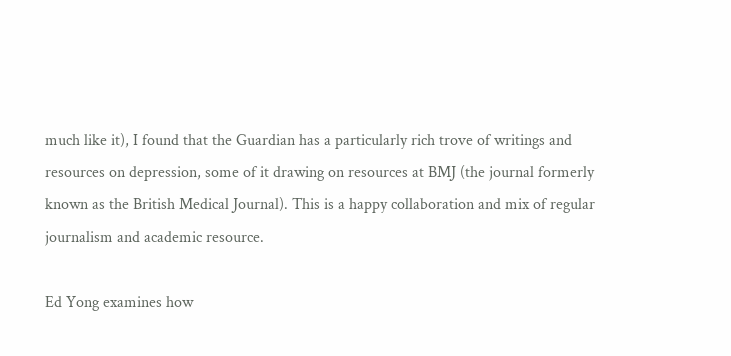much like it), I found that the Guardian has a particularly rich trove of writings and resources on depression, some of it drawing on resources at BMJ (the journal formerly known as the British Medical Journal). This is a happy collaboration and mix of regular journalism and academic resource.

Ed Yong examines how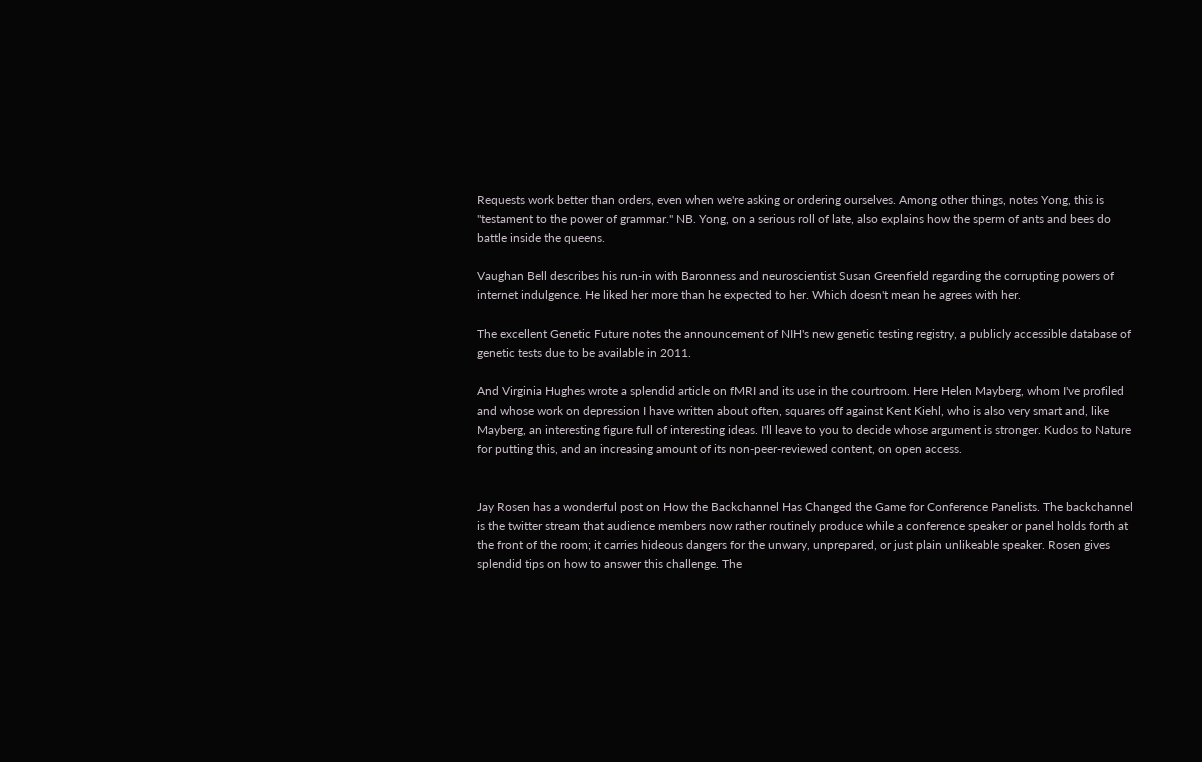Requests work better than orders, even when we're asking or ordering ourselves. Among other things, notes Yong, this is "testament to the power of grammar." NB. Yong, on a serious roll of late, also explains how the sperm of ants and bees do battle inside the queens.

Vaughan Bell describes his run-in with Baronness and neuroscientist Susan Greenfield regarding the corrupting powers of internet indulgence. He liked her more than he expected to her. Which doesn't mean he agrees with her.

The excellent Genetic Future notes the announcement of NIH's new genetic testing registry, a publicly accessible database of genetic tests due to be available in 2011.

And Virginia Hughes wrote a splendid article on fMRI and its use in the courtroom. Here Helen Mayberg, whom I've profiled and whose work on depression I have written about often, squares off against Kent Kiehl, who is also very smart and, like Mayberg, an interesting figure full of interesting ideas. I'll leave to you to decide whose argument is stronger. Kudos to Nature for putting this, and an increasing amount of its non-peer-reviewed content, on open access.


Jay Rosen has a wonderful post on How the Backchannel Has Changed the Game for Conference Panelists. The backchannel is the twitter stream that audience members now rather routinely produce while a conference speaker or panel holds forth at the front of the room; it carries hideous dangers for the unwary, unprepared, or just plain unlikeable speaker. Rosen gives splendid tips on how to answer this challenge. The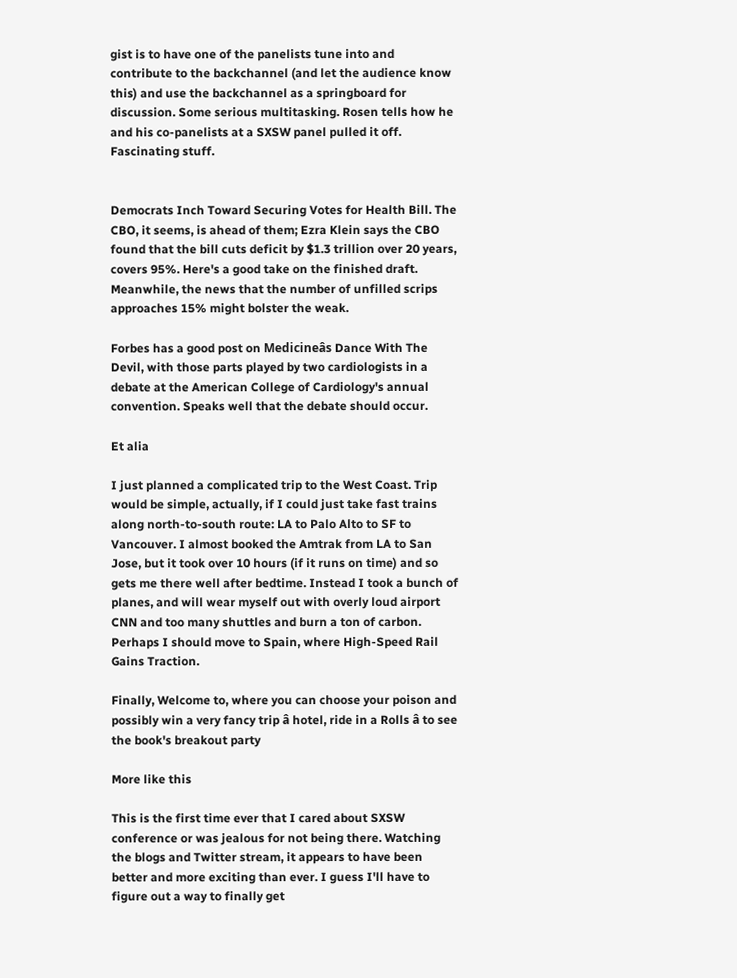gist is to have one of the panelists tune into and contribute to the backchannel (and let the audience know this) and use the backchannel as a springboard for discussion. Some serious multitasking. Rosen tells how he and his co-panelists at a SXSW panel pulled it off. Fascinating stuff.


Democrats Inch Toward Securing Votes for Health Bill. The CBO, it seems, is ahead of them; Ezra Klein says the CBO found that the bill cuts deficit by $1.3 trillion over 20 years, covers 95%. Here's a good take on the finished draft. Meanwhile, the news that the number of unfilled scrips approaches 15% might bolster the weak.

Forbes has a good post on Medicineâs Dance With The Devil, with those parts played by two cardiologists in a debate at the American College of Cardiology's annual convention. Speaks well that the debate should occur.

Et alia

I just planned a complicated trip to the West Coast. Trip would be simple, actually, if I could just take fast trains along north-to-south route: LA to Palo Alto to SF to Vancouver. I almost booked the Amtrak from LA to San Jose, but it took over 10 hours (if it runs on time) and so gets me there well after bedtime. Instead I took a bunch of planes, and will wear myself out with overly loud airport CNN and too many shuttles and burn a ton of carbon. Perhaps I should move to Spain, where High-Speed Rail Gains Traction.

Finally, Welcome to, where you can choose your poison and possibly win a very fancy trip â hotel, ride in a Rolls â to see the book's breakout party

More like this

This is the first time ever that I cared about SXSW conference or was jealous for not being there. Watching the blogs and Twitter stream, it appears to have been better and more exciting than ever. I guess I'll have to figure out a way to finally get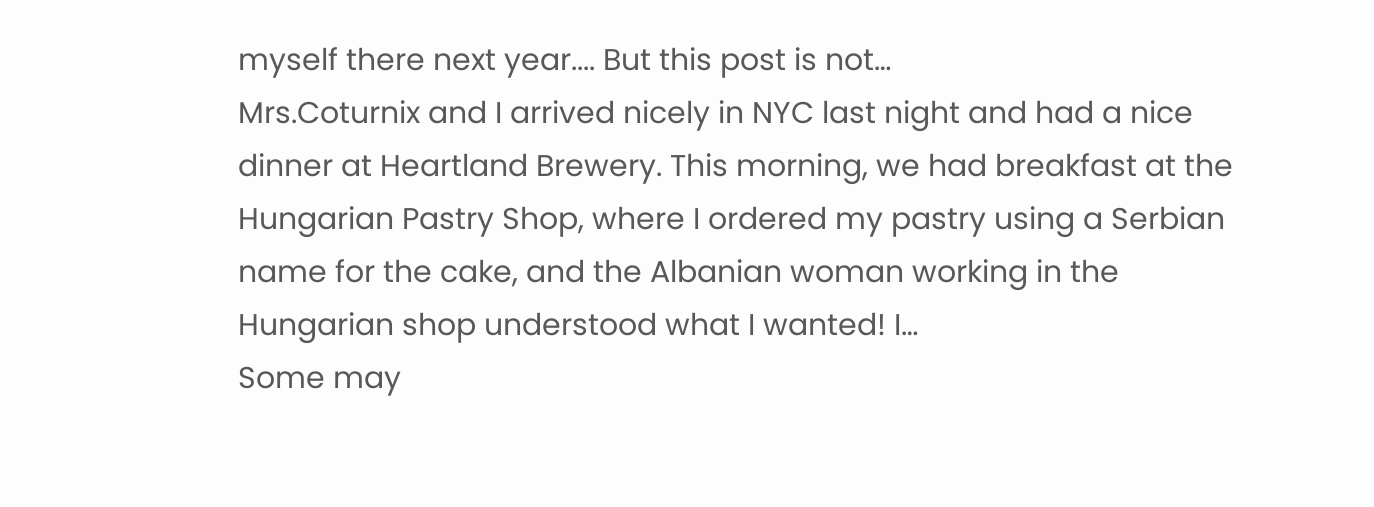myself there next year.... But this post is not…
Mrs.Coturnix and I arrived nicely in NYC last night and had a nice dinner at Heartland Brewery. This morning, we had breakfast at the Hungarian Pastry Shop, where I ordered my pastry using a Serbian name for the cake, and the Albanian woman working in the Hungarian shop understood what I wanted! I…
Some may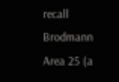recall Brodmann Area 25 (a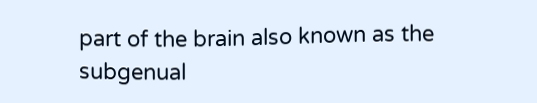part of the brain also known as the subgenual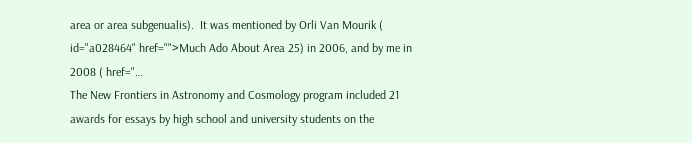area or area subgenualis).  It was mentioned by Orli Van Mourik ( id="a028464" href="">Much Ado About Area 25) in 2006, and by me in 2008 ( href="…
The New Frontiers in Astronomy and Cosmology program included 21 awards for essays by high school and university students on the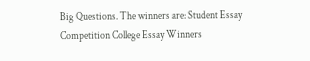Big Questions. The winners are: Student Essay Competition College Essay Winners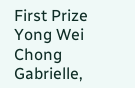First Prize Yong Wei Chong Gabrielle,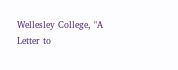Wellesley College, "A Letter to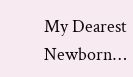My Dearest Newborn…